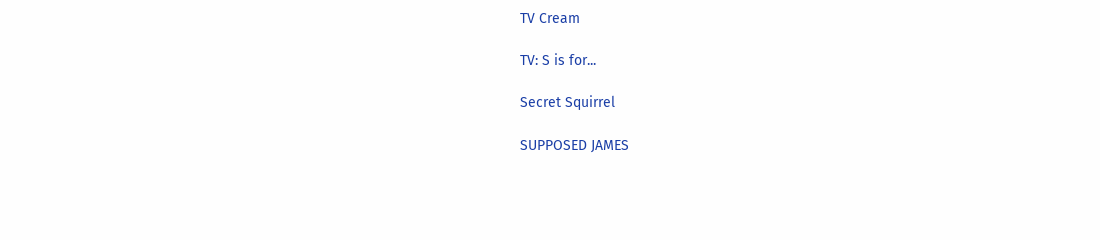TV Cream

TV: S is for...

Secret Squirrel

SUPPOSED JAMES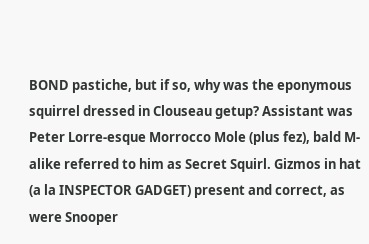BOND pastiche, but if so, why was the eponymous squirrel dressed in Clouseau getup? Assistant was Peter Lorre-esque Morrocco Mole (plus fez), bald M-alike referred to him as Secret Squirl. Gizmos in hat (a la INSPECTOR GADGET) present and correct, as were Snooper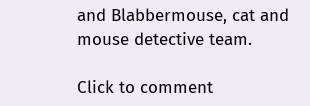and Blabbermouse, cat and mouse detective team.

Click to comment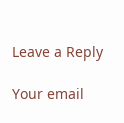Leave a Reply

Your email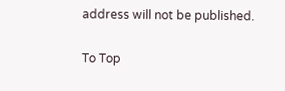address will not be published.

To Top